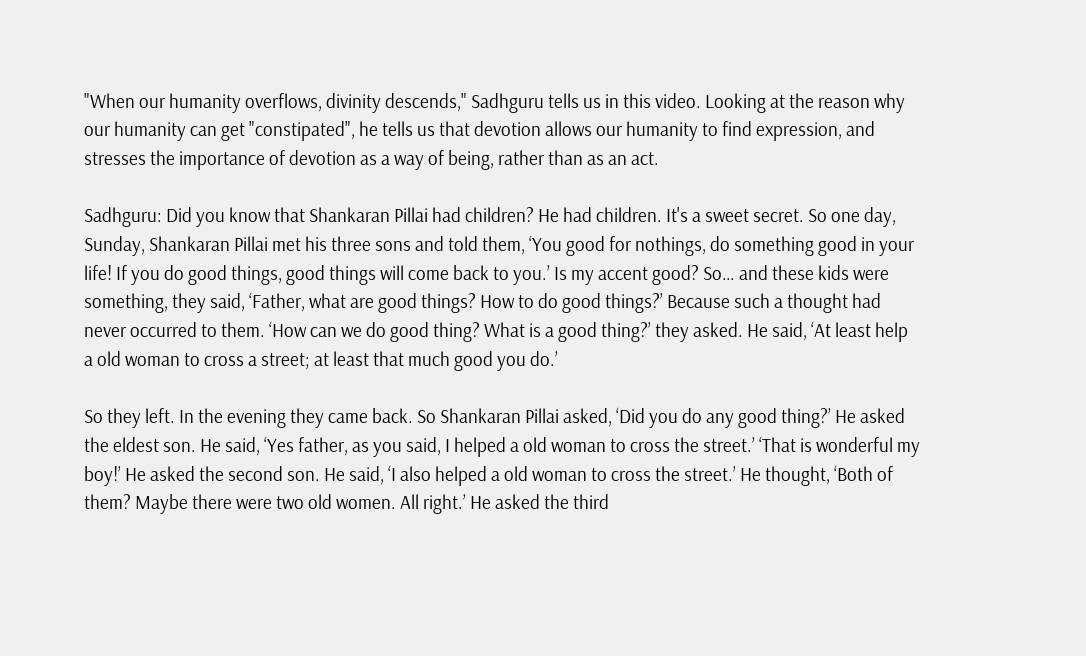"When our humanity overflows, divinity descends," Sadhguru tells us in this video. Looking at the reason why our humanity can get "constipated", he tells us that devotion allows our humanity to find expression, and stresses the importance of devotion as a way of being, rather than as an act.

Sadhguru: Did you know that Shankaran Pillai had children? He had children. It's a sweet secret. So one day, Sunday, Shankaran Pillai met his three sons and told them, ‘You good for nothings, do something good in your life! If you do good things, good things will come back to you.’ Is my accent good? So… and these kids were something, they said, ‘Father, what are good things? How to do good things?’ Because such a thought had never occurred to them. ‘How can we do good thing? What is a good thing?’ they asked. He said, ‘At least help a old woman to cross a street; at least that much good you do.’

So they left. In the evening they came back. So Shankaran Pillai asked, ‘Did you do any good thing?’ He asked the eldest son. He said, ‘Yes father, as you said, I helped a old woman to cross the street.’ ‘That is wonderful my boy!’ He asked the second son. He said, ‘I also helped a old woman to cross the street.’ He thought, ‘Both of them? Maybe there were two old women. All right.’ He asked the third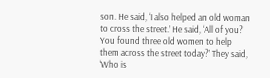son. He said, ‘I also helped an old woman to cross the street.’ He said, ‘All of you? You found three old women to help them across the street today?’ They said, ‘Who is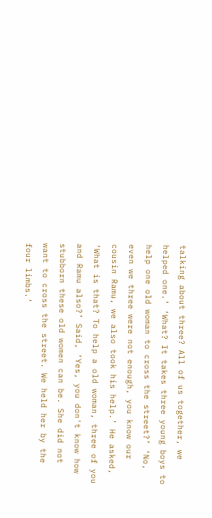talking about three? All of us together, we helped one.’ ‘What? It takes three young boys to help one old woman to cross the street?’ ‘No, even we three were not enough, you know our cousin Ramu, we also took his help.’ He asked, ‘What is that? To help a old woman, three of you and Ramu also?’ Said, ‘Yes, you don't know how stubborn these old women can be. She did not want to cross the street. We held her by the four limbs.’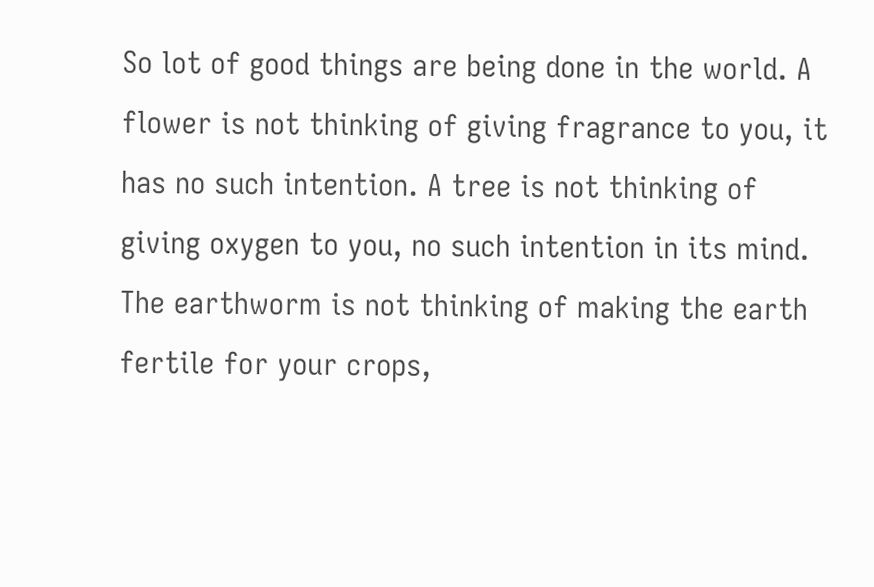So lot of good things are being done in the world. A flower is not thinking of giving fragrance to you, it has no such intention. A tree is not thinking of giving oxygen to you, no such intention in its mind. The earthworm is not thinking of making the earth fertile for your crops,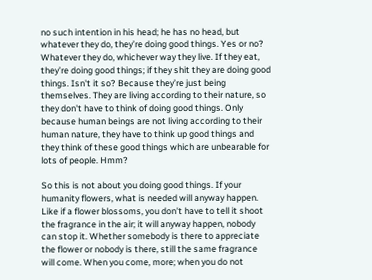no such intention in his head; he has no head, but whatever they do, they’re doing good things. Yes or no? Whatever they do, whichever way they live. If they eat, they’re doing good things; if they shit they are doing good things. Isn't it so? Because they’re just being themselves. They are living according to their nature, so they don't have to think of doing good things. Only because human beings are not living according to their human nature, they have to think up good things and they think of these good things which are unbearable for lots of people. Hmm?

So this is not about you doing good things. If your humanity flowers, what is needed will anyway happen. Like if a flower blossoms, you don't have to tell it shoot the fragrance in the air; it will anyway happen, nobody can stop it. Whether somebody is there to appreciate the flower or nobody is there, still the same fragrance will come. When you come, more; when you do not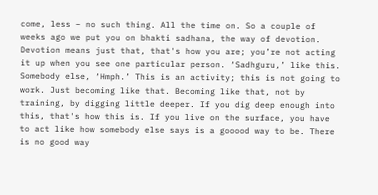come, less – no such thing. All the time on. So a couple of weeks ago we put you on bhakti sadhana, the way of devotion. Devotion means just that, that's how you are; you’re not acting it up when you see one particular person. ‘Sadhguru,’ like this. Somebody else, ‘Hmph.’ This is an activity; this is not going to work. Just becoming like that. Becoming like that, not by training, by digging little deeper. If you dig deep enough into this, that's how this is. If you live on the surface, you have to act like how somebody else says is a gooood way to be. There is no good way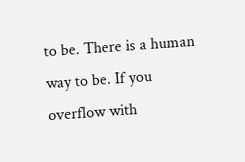to be. There is a human way to be. If you overflow with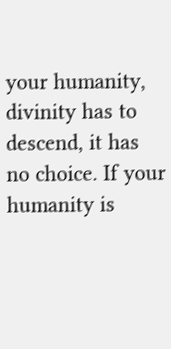your humanity, divinity has to descend, it has no choice. If your humanity is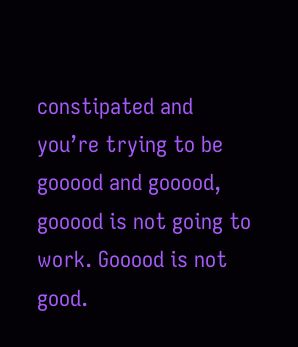constipated and you’re trying to be gooood and gooood, gooood is not going to work. Gooood is not good.